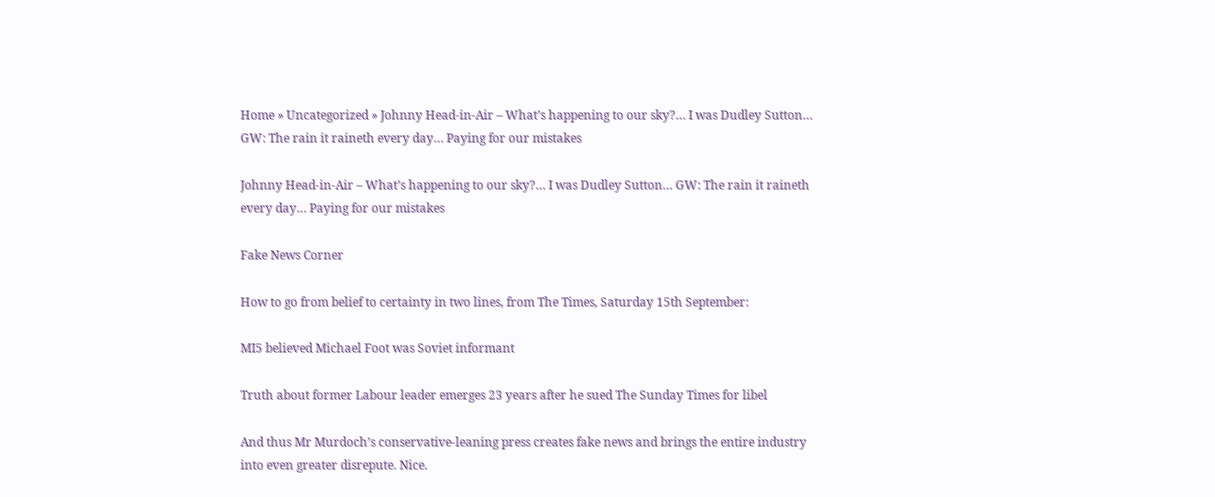Home » Uncategorized » Johnny Head-in-Air – What’s happening to our sky?… I was Dudley Sutton… GW: The rain it raineth every day… Paying for our mistakes

Johnny Head-in-Air – What’s happening to our sky?… I was Dudley Sutton… GW: The rain it raineth every day… Paying for our mistakes

Fake News Corner

How to go from belief to certainty in two lines, from The Times, Saturday 15th September:

MI5 believed Michael Foot was Soviet informant

Truth about former Labour leader emerges 23 years after he sued The Sunday Times for libel

And thus Mr Murdoch’s conservative-leaning press creates fake news and brings the entire industry into even greater disrepute. Nice.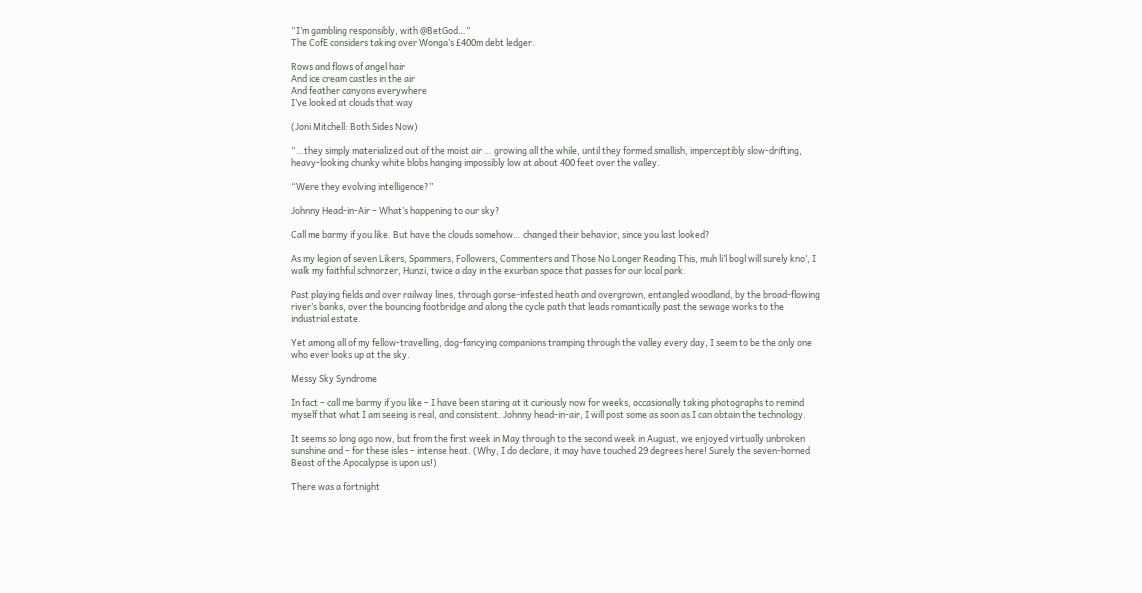“I’m gambling responsibly, with @BetGod…”
The CofE considers taking over Wonga’s £400m debt ledger.

Rows and flows of angel hair
And ice cream castles in the air
And feather canyons everywhere
I’ve looked at clouds that way

(Joni Mitchell: Both Sides Now)

“…they simply materialized out of the moist air … growing all the while, until they formed smallish, imperceptibly slow-drifting, heavy-looking chunky white blobs hanging impossibly low at about 400 feet over the valley.

“Were they evolving intelligence?”

Johnny Head-in-Air – What’s happening to our sky?

Call me barmy if you like. But have the clouds somehow… changed their behavior, since you last looked?

As my legion of seven Likers, Spammers, Followers, Commenters and Those No Longer Reading This, muh li’l bogl will surely kno’, I walk my faithful schnorzer, Hunzi, twice a day in the exurban space that passes for our local park.

Past playing fields and over railway lines, through gorse-infested heath and overgrown, entangled woodland, by the broad-flowing river’s banks, over the bouncing footbridge and along the cycle path that leads romantically past the sewage works to the industrial estate.

Yet among all of my fellow-travelling, dog-fancying companions tramping through the valley every day, I seem to be the only one who ever looks up at the sky.

Messy Sky Syndrome

In fact – call me barmy if you like – I have been staring at it curiously now for weeks, occasionally taking photographs to remind myself that what I am seeing is real, and consistent. Johnny head-in-air, I will post some as soon as I can obtain the technology.

It seems so long ago now, but from the first week in May through to the second week in August, we enjoyed virtually unbroken sunshine and – for these isles – intense heat. (Why, I do declare, it may have touched 29 degrees here! Surely the seven-horned Beast of the Apocalypse is upon us!)

There was a fortnight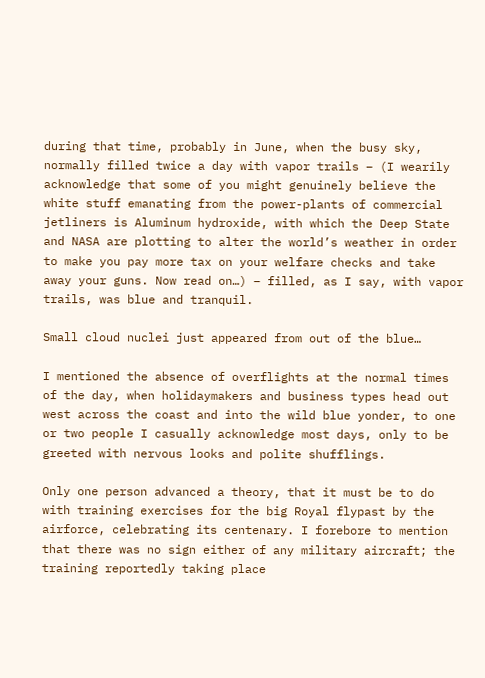during that time, probably in June, when the busy sky, normally filled twice a day with vapor trails – (I wearily acknowledge that some of you might genuinely believe the white stuff emanating from the power-plants of commercial jetliners is Aluminum hydroxide, with which the Deep State and NASA are plotting to alter the world’s weather in order to make you pay more tax on your welfare checks and take away your guns. Now read on…) – filled, as I say, with vapor trails, was blue and tranquil.

Small cloud nuclei just appeared from out of the blue…

I mentioned the absence of overflights at the normal times of the day, when holidaymakers and business types head out west across the coast and into the wild blue yonder, to one or two people I casually acknowledge most days, only to be greeted with nervous looks and polite shufflings.

Only one person advanced a theory, that it must be to do with training exercises for the big Royal flypast by the airforce, celebrating its centenary. I forebore to mention that there was no sign either of any military aircraft; the training reportedly taking place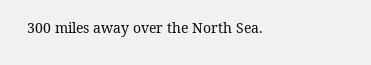300 miles away over the North Sea.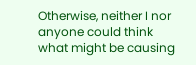Otherwise, neither I nor anyone could think what might be causing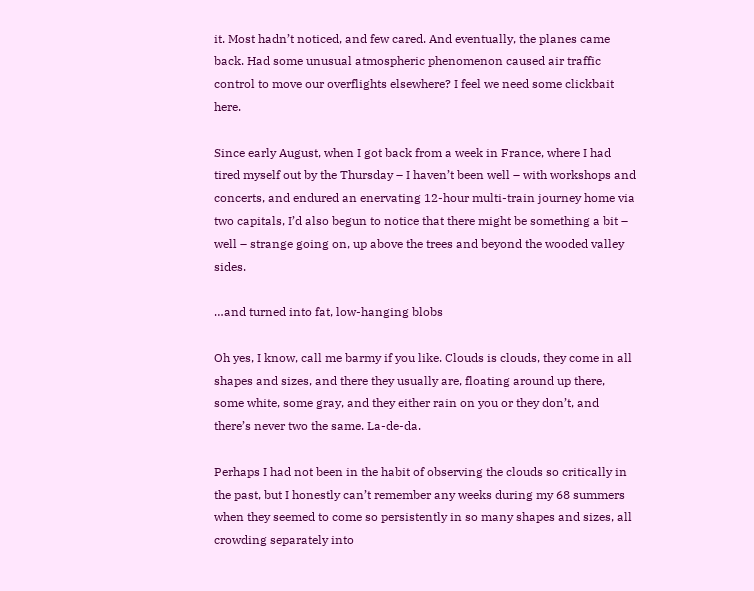it. Most hadn’t noticed, and few cared. And eventually, the planes came back. Had some unusual atmospheric phenomenon caused air traffic control to move our overflights elsewhere? I feel we need some clickbait here.

Since early August, when I got back from a week in France, where I had tired myself out by the Thursday – I haven’t been well – with workshops and concerts, and endured an enervating 12-hour multi-train journey home via two capitals, I’d also begun to notice that there might be something a bit – well – strange going on, up above the trees and beyond the wooded valley sides.

…and turned into fat, low-hanging blobs

Oh yes, I know, call me barmy if you like. Clouds is clouds, they come in all shapes and sizes, and there they usually are, floating around up there, some white, some gray, and they either rain on you or they don’t, and there’s never two the same. La-de-da.

Perhaps I had not been in the habit of observing the clouds so critically in the past, but I honestly can’t remember any weeks during my 68 summers when they seemed to come so persistently in so many shapes and sizes, all crowding separately into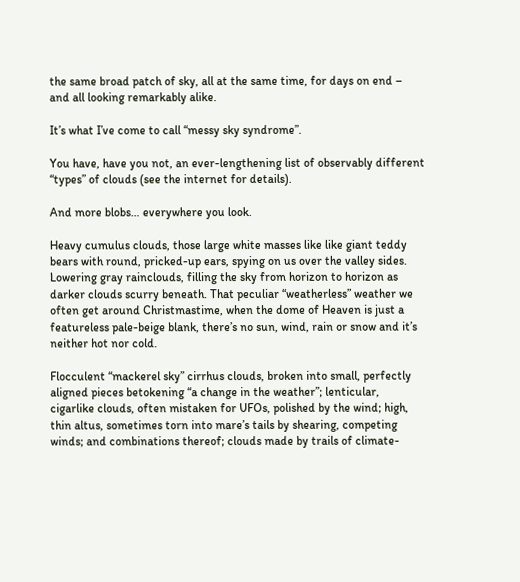the same broad patch of sky, all at the same time, for days on end – and all looking remarkably alike.

It’s what I’ve come to call “messy sky syndrome”.

You have, have you not, an ever-lengthening list of observably different “types” of clouds (see the internet for details).

And more blobs… everywhere you look.

Heavy cumulus clouds, those large white masses like like giant teddy bears with round, pricked-up ears, spying on us over the valley sides. Lowering gray rainclouds, filling the sky from horizon to horizon as darker clouds scurry beneath. That peculiar “weatherless” weather we often get around Christmastime, when the dome of Heaven is just a featureless pale-beige blank, there’s no sun, wind, rain or snow and it’s neither hot nor cold.

Flocculent “mackerel sky” cirrhus clouds, broken into small, perfectly aligned pieces betokening “a change in the weather”; lenticular, cigarlike clouds, often mistaken for UFOs, polished by the wind; high, thin altus, sometimes torn into mare’s tails by shearing, competing winds; and combinations thereof; clouds made by trails of climate-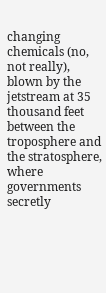changing chemicals (no, not really), blown by the jetstream at 35 thousand feet between the troposphere and the stratosphere, where governments secretly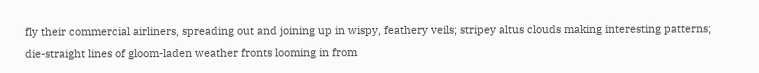fly their commercial airliners, spreading out and joining up in wispy, feathery veils; stripey altus clouds making interesting patterns; die-straight lines of gloom-laden weather fronts looming in from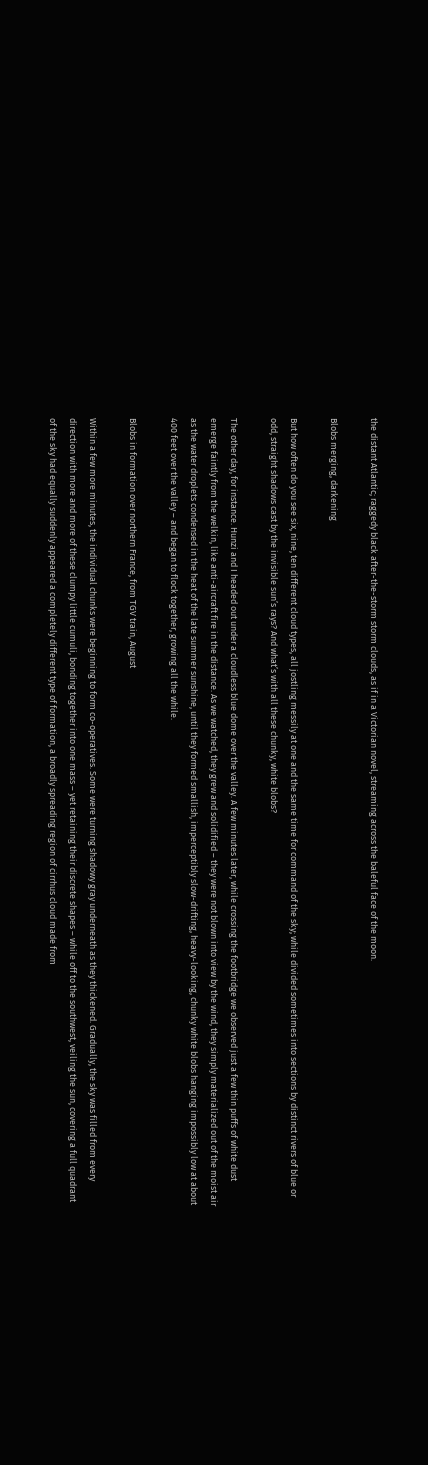the distant Atlantic; raggedy black after-the-storm storm clouds, as if in a Victorian novel, streaming across the baleful face of the moon.

Blobs merging, darkening

But how often do you see six, nine, ten different cloud types, all jostling messily at one and the same time for command of the sky; while divided sometimes into sections by distinct rivers of blue or odd, straight shadows cast by the invisible sun’s rays? And what’s with all these chunky, white blobs?

The other day, for instance. Hunzi and I headed out under a cloudless blue dome over the valley. A few minutes later, while crossing the footbridge we observed just a few thin puffs of white dust emerge faintly from the welkin, like anti-aircraft fire in the distance. As we watched, they grew and solidified – they were not blown into view by the wind, they simply materialized out of the moist air as the water droplets condensed in the heat of the late summer sunshine, until they formed smallish, imperceptibly slow-drifting, heavy-looking, chunky white blobs hanging impossibly low at about 400 feet over the valley – and began to flock together, growing all the while.

Blobs in formation over northern France, from TGV train, August

Within a few more minutes, the individual chunks were beginning to form co-operatives. Some were turning shadowy gray underneath as they thickened. Gradually, the sky was filled from every direction with more and more of these clumpy little cumuli, bonding together into one mass – yet retaining their discrete shapes – while off to the southwest, veiling the sun, covering a full quadrant of the sky had equally suddenly appeared a completely different type of formation, a broadly spreading region of cirrhus cloud made from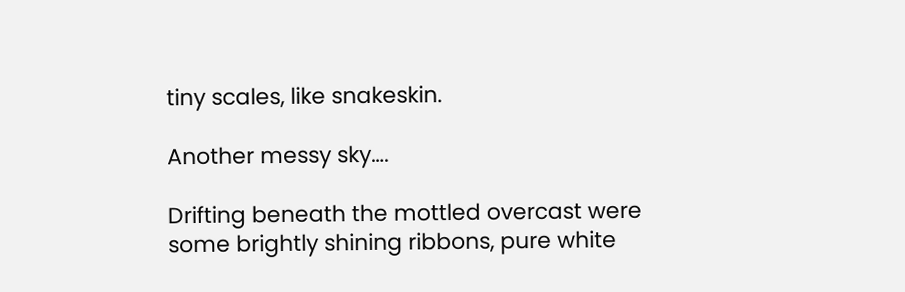tiny scales, like snakeskin.

Another messy sky….

Drifting beneath the mottled overcast were some brightly shining ribbons, pure white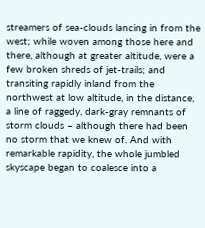streamers of sea-clouds lancing in from the west; while woven among those here and there, although at greater altitude, were a few broken shreds of jet-trails; and transiting rapidly inland from the northwest at low altitude, in the distance, a line of raggedy, dark-gray remnants of storm clouds – although there had been no storm that we knew of. And with remarkable rapidity, the whole jumbled skyscape began to coalesce into a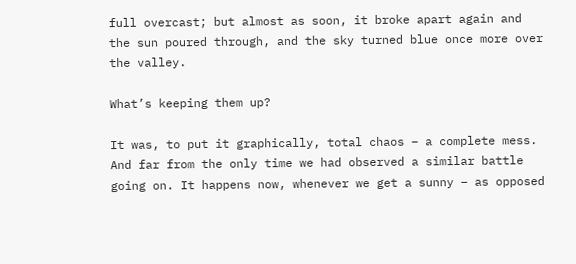full overcast; but almost as soon, it broke apart again and the sun poured through, and the sky turned blue once more over the valley.

What’s keeping them up?

It was, to put it graphically, total chaos – a complete mess. And far from the only time we had observed a similar battle going on. It happens now, whenever we get a sunny – as opposed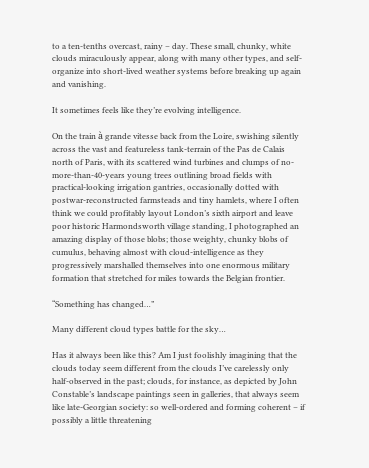to a ten-tenths overcast, rainy – day. These small, chunky, white clouds miraculously appear, along with many other types, and self-organize into short-lived weather systems before breaking up again and vanishing.

It sometimes feels like they’re evolving intelligence.

On the train à grande vitesse back from the Loire, swishing silently across the vast and featureless tank-terrain of the Pas de Calais north of Paris, with its scattered wind turbines and clumps of no-more-than-40-years young trees outlining broad fields with practical-looking irrigation gantries, occasionally dotted with postwar-reconstructed farmsteads and tiny hamlets, where I often think we could profitably layout London’s sixth airport and leave poor historic Harmondsworth village standing, I photographed an amazing display of those blobs; those weighty, chunky blobs of cumulus, behaving almost with cloud-intelligence as they progressively marshalled themselves into one enormous military formation that stretched for miles towards the Belgian frontier.

“Something has changed…”

Many different cloud types battle for the sky…

Has it always been like this? Am I just foolishly imagining that the clouds today seem different from the clouds I’ve carelessly only half-observed in the past; clouds, for instance, as depicted by John Constable’s landscape paintings seen in galleries, that always seem like late-Georgian society: so well-ordered and forming coherent – if possibly a little threatening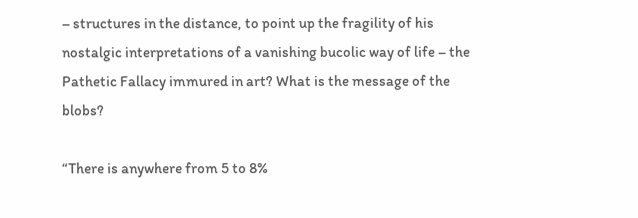– structures in the distance, to point up the fragility of his nostalgic interpretations of a vanishing bucolic way of life – the Pathetic Fallacy immured in art? What is the message of the blobs?

“There is anywhere from 5 to 8%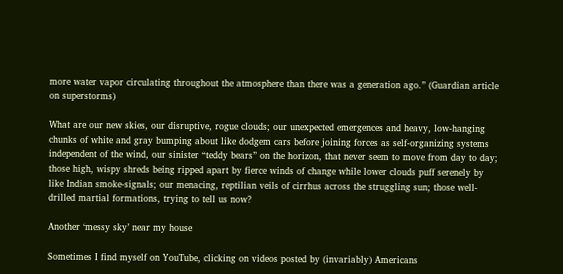more water vapor circulating throughout the atmosphere than there was a generation ago.” (Guardian article on superstorms)

What are our new skies, our disruptive, rogue clouds; our unexpected emergences and heavy, low-hanging chunks of white and gray bumping about like dodgem cars before joining forces as self-organizing systems independent of the wind, our sinister “teddy bears” on the horizon, that never seem to move from day to day; those high, wispy shreds being ripped apart by fierce winds of change while lower clouds puff serenely by like Indian smoke-signals; our menacing, reptilian veils of cirrhus across the struggling sun; those well-drilled martial formations, trying to tell us now?

Another ‘messy sky’ near my house

Sometimes I find myself on YouTube, clicking on videos posted by (invariably) Americans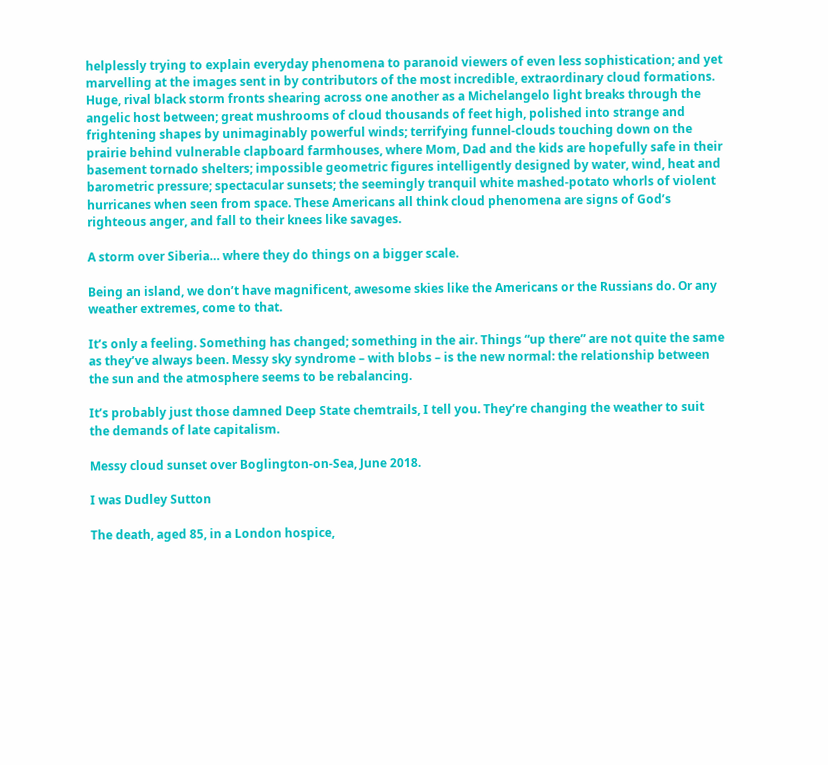helplessly trying to explain everyday phenomena to paranoid viewers of even less sophistication; and yet marvelling at the images sent in by contributors of the most incredible, extraordinary cloud formations. Huge, rival black storm fronts shearing across one another as a Michelangelo light breaks through the angelic host between; great mushrooms of cloud thousands of feet high, polished into strange and frightening shapes by unimaginably powerful winds; terrifying funnel-clouds touching down on the prairie behind vulnerable clapboard farmhouses, where Mom, Dad and the kids are hopefully safe in their basement tornado shelters; impossible geometric figures intelligently designed by water, wind, heat and barometric pressure; spectacular sunsets; the seemingly tranquil white mashed-potato whorls of violent hurricanes when seen from space. These Americans all think cloud phenomena are signs of God’s righteous anger, and fall to their knees like savages.

A storm over Siberia… where they do things on a bigger scale.

Being an island, we don’t have magnificent, awesome skies like the Americans or the Russians do. Or any weather extremes, come to that.

It’s only a feeling. Something has changed; something in the air. Things “up there” are not quite the same as they’ve always been. Messy sky syndrome – with blobs – is the new normal: the relationship between the sun and the atmosphere seems to be rebalancing.

It’s probably just those damned Deep State chemtrails, I tell you. They’re changing the weather to suit the demands of late capitalism.

Messy cloud sunset over Boglington-on-Sea, June 2018.

I was Dudley Sutton

The death, aged 85, in a London hospice,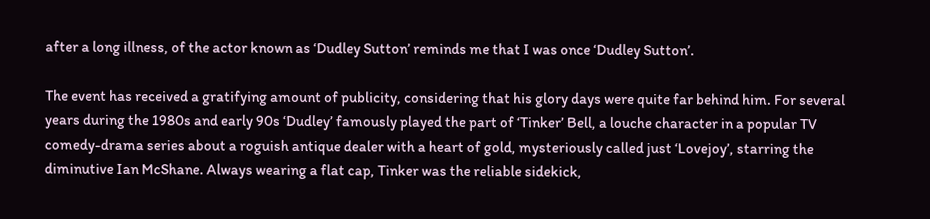after a long illness, of the actor known as ‘Dudley Sutton’ reminds me that I was once ‘Dudley Sutton’.

The event has received a gratifying amount of publicity, considering that his glory days were quite far behind him. For several years during the 1980s and early 90s ‘Dudley’ famously played the part of ‘Tinker’ Bell, a louche character in a popular TV comedy-drama series about a roguish antique dealer with a heart of gold, mysteriously called just ‘Lovejoy’, starring the diminutive Ian McShane. Always wearing a flat cap, Tinker was the reliable sidekick,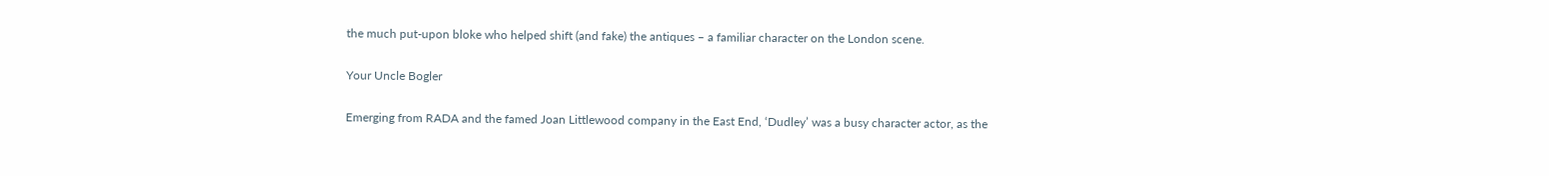the much put-upon bloke who helped shift (and fake) the antiques – a familiar character on the London scene.

Your Uncle Bogler

Emerging from RADA and the famed Joan Littlewood company in the East End, ‘Dudley’ was a busy character actor, as the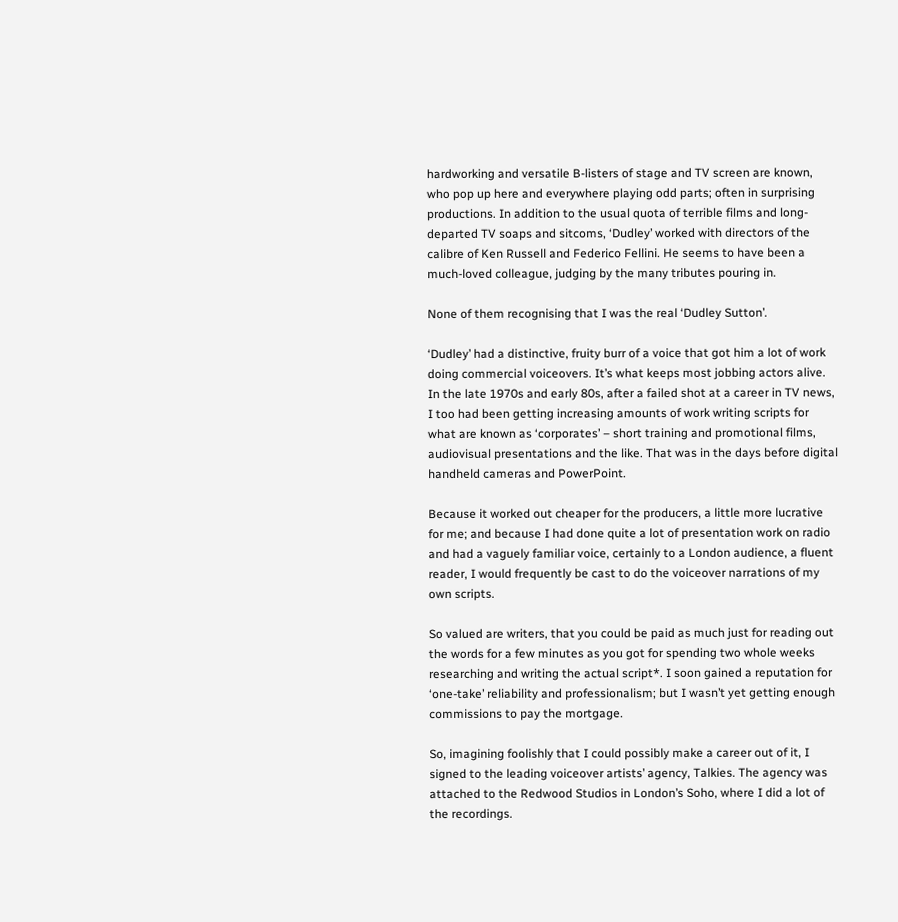hardworking and versatile B-listers of stage and TV screen are known, who pop up here and everywhere playing odd parts; often in surprising productions. In addition to the usual quota of terrible films and long-departed TV soaps and sitcoms, ‘Dudley’ worked with directors of the calibre of Ken Russell and Federico Fellini. He seems to have been a much-loved colleague, judging by the many tributes pouring in.

None of them recognising that I was the real ‘Dudley Sutton’.

‘Dudley’ had a distinctive, fruity burr of a voice that got him a lot of work doing commercial voiceovers. It’s what keeps most jobbing actors alive. In the late 1970s and early 80s, after a failed shot at a career in TV news, I too had been getting increasing amounts of work writing scripts for what are known as ‘corporates’ – short training and promotional films, audiovisual presentations and the like. That was in the days before digital handheld cameras and PowerPoint.

Because it worked out cheaper for the producers, a little more lucrative for me; and because I had done quite a lot of presentation work on radio and had a vaguely familiar voice, certainly to a London audience, a fluent reader, I would frequently be cast to do the voiceover narrations of my own scripts.

So valued are writers, that you could be paid as much just for reading out the words for a few minutes as you got for spending two whole weeks researching and writing the actual script*. I soon gained a reputation for ‘one-take’ reliability and professionalism; but I wasn’t yet getting enough commissions to pay the mortgage.

So, imagining foolishly that I could possibly make a career out of it, I signed to the leading voiceover artists’ agency, Talkies. The agency was attached to the Redwood Studios in London’s Soho, where I did a lot of the recordings.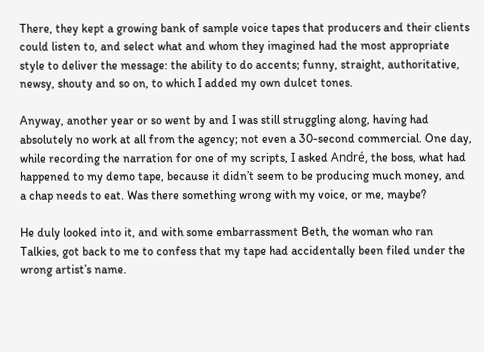There, they kept a growing bank of sample voice tapes that producers and their clients could listen to, and select what and whom they imagined had the most appropriate style to deliver the message: the ability to do accents; funny, straight, authoritative, newsy, shouty and so on, to which I added my own dulcet tones.

Anyway, another year or so went by and I was still struggling along, having had absolutely no work at all from the agency; not even a 30-second commercial. One day, while recording the narration for one of my scripts, I asked André, the boss, what had happened to my demo tape, because it didn’t seem to be producing much money, and a chap needs to eat. Was there something wrong with my voice, or me, maybe?

He duly looked into it, and with some embarrassment Beth, the woman who ran Talkies, got back to me to confess that my tape had accidentally been filed under the wrong artist’s name.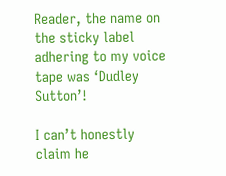Reader, the name on the sticky label adhering to my voice tape was ‘Dudley Sutton’!

I can’t honestly claim he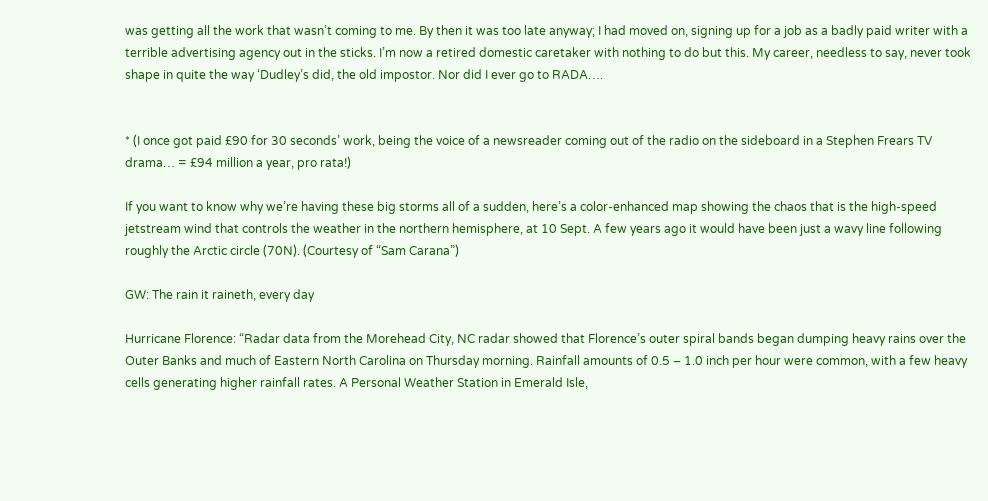was getting all the work that wasn’t coming to me. By then it was too late anyway; I had moved on, signing up for a job as a badly paid writer with a terrible advertising agency out in the sticks. I’m now a retired domestic caretaker with nothing to do but this. My career, needless to say, never took shape in quite the way ‘Dudley’s did, the old impostor. Nor did I ever go to RADA….


* (I once got paid £90 for 30 seconds’ work, being the voice of a newsreader coming out of the radio on the sideboard in a Stephen Frears TV drama… = £94 million a year, pro rata!)

If you want to know why we’re having these big storms all of a sudden, here’s a color-enhanced map showing the chaos that is the high-speed jetstream wind that controls the weather in the northern hemisphere, at 10 Sept. A few years ago it would have been just a wavy line following roughly the Arctic circle (70N). (Courtesy of “Sam Carana”)

GW: The rain it raineth, every day

Hurricane Florence: “Radar data from the Morehead City, NC radar showed that Florence’s outer spiral bands began dumping heavy rains over the Outer Banks and much of Eastern North Carolina on Thursday morning. Rainfall amounts of 0.5 – 1.0 inch per hour were common, with a few heavy cells generating higher rainfall rates. A Personal Weather Station in Emerald Isle,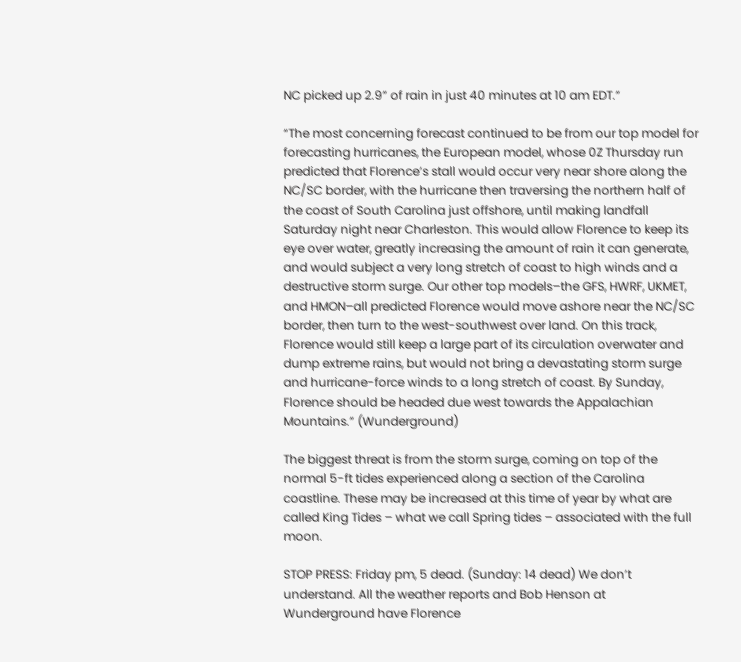NC picked up 2.9” of rain in just 40 minutes at 10 am EDT.”

“The most concerning forecast continued to be from our top model for forecasting hurricanes, the European model, whose 0Z Thursday run predicted that Florence’s stall would occur very near shore along the NC/SC border, with the hurricane then traversing the northern half of the coast of South Carolina just offshore, until making landfall Saturday night near Charleston. This would allow Florence to keep its eye over water, greatly increasing the amount of rain it can generate, and would subject a very long stretch of coast to high winds and a destructive storm surge. Our other top models–the GFS, HWRF, UKMET, and HMON–all predicted Florence would move ashore near the NC/SC border, then turn to the west-southwest over land. On this track, Florence would still keep a large part of its circulation overwater and dump extreme rains, but would not bring a devastating storm surge and hurricane-force winds to a long stretch of coast. By Sunday, Florence should be headed due west towards the Appalachian Mountains.” (Wunderground)

The biggest threat is from the storm surge, coming on top of the normal 5-ft tides experienced along a section of the Carolina coastline. These may be increased at this time of year by what are called King Tides – what we call Spring tides – associated with the full moon.

STOP PRESS: Friday pm, 5 dead. (Sunday: 14 dead) We don’t understand. All the weather reports and Bob Henson at Wunderground have Florence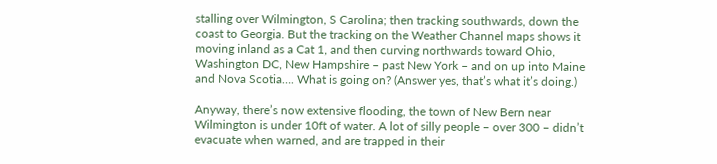stalling over Wilmington, S Carolina; then tracking southwards, down the coast to Georgia. But the tracking on the Weather Channel maps shows it moving inland as a Cat 1, and then curving northwards toward Ohio, Washington DC, New Hampshire – past New York – and on up into Maine and Nova Scotia…. What is going on? (Answer yes, that’s what it’s doing.)

Anyway, there’s now extensive flooding, the town of New Bern near Wilmington is under 10ft of water. A lot of silly people – over 300 – didn’t evacuate when warned, and are trapped in their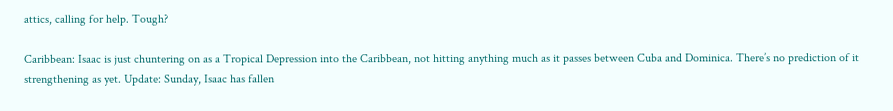attics, calling for help. Tough?

Caribbean: Isaac is just chuntering on as a Tropical Depression into the Caribbean, not hitting anything much as it passes between Cuba and Dominica. There’s no prediction of it strengthening as yet. Update: Sunday, Isaac has fallen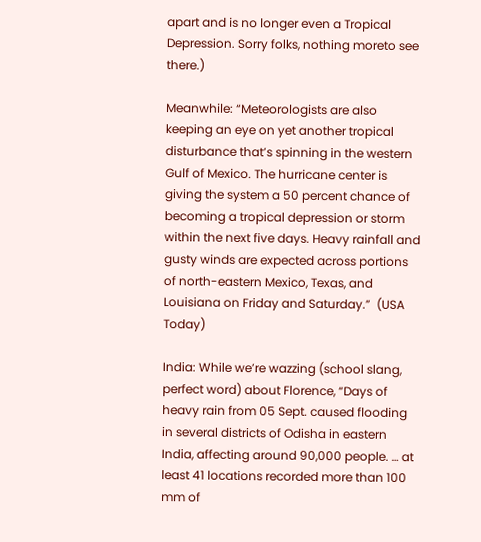apart and is no longer even a Tropical Depression. Sorry folks, nothing moreto see there.)

Meanwhile: “Meteorologists are also keeping an eye on yet another tropical disturbance that’s spinning in the western Gulf of Mexico. The hurricane center is giving the system a 50 percent chance of becoming a tropical depression or storm within the next five days. Heavy rainfall and gusty winds are expected across portions of north-eastern Mexico, Texas, and Louisiana on Friday and Saturday.”  (USA Today)

India: While we’re wazzing (school slang, perfect word) about Florence, “Days of heavy rain from 05 Sept. caused flooding in several districts of Odisha in eastern India, affecting around 90,000 people. … at least 41 locations recorded more than 100 mm of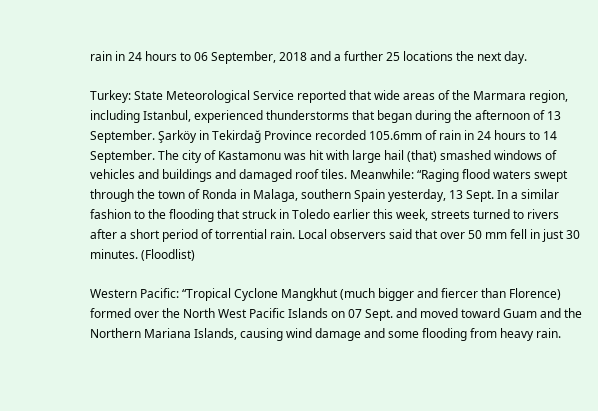rain in 24 hours to 06 September, 2018 and a further 25 locations the next day.

Turkey: State Meteorological Service reported that wide areas of the Marmara region, including Istanbul, experienced thunderstorms that began during the afternoon of 13 September. Şarköy in Tekirdağ Province recorded 105.6mm of rain in 24 hours to 14 September. The city of Kastamonu was hit with large hail (that) smashed windows of vehicles and buildings and damaged roof tiles. Meanwhile: “Raging flood waters swept through the town of Ronda in Malaga, southern Spain yesterday, 13 Sept. In a similar fashion to the flooding that struck in Toledo earlier this week, streets turned to rivers after a short period of torrential rain. Local observers said that over 50 mm fell in just 30 minutes. (Floodlist)

Western Pacific: “Tropical Cyclone Mangkhut (much bigger and fiercer than Florence) formed over the North West Pacific Islands on 07 Sept. and moved toward Guam and the Northern Mariana Islands, causing wind damage and some flooding from heavy rain.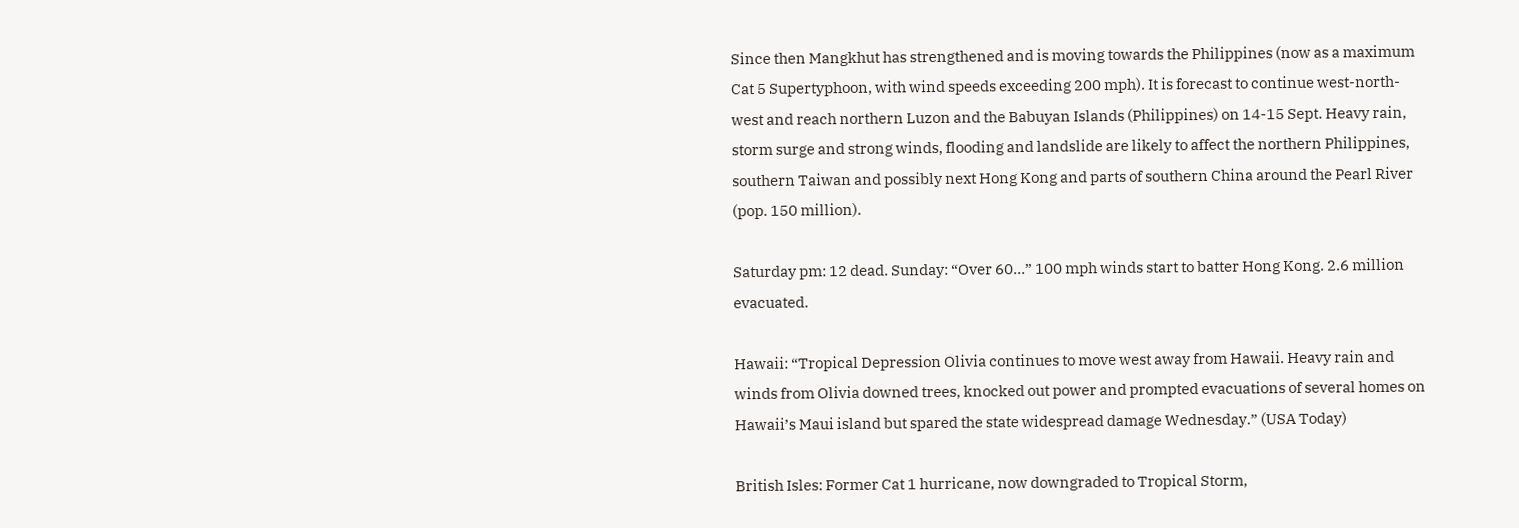Since then Mangkhut has strengthened and is moving towards the Philippines (now as a maximum Cat 5 Supertyphoon, with wind speeds exceeding 200 mph). It is forecast to continue west-north-west and reach northern Luzon and the Babuyan Islands (Philippines) on 14-15 Sept. Heavy rain, storm surge and strong winds, flooding and landslide are likely to affect the northern Philippines, southern Taiwan and possibly next Hong Kong and parts of southern China around the Pearl River (pop. 150 million).

Saturday pm: 12 dead. Sunday: “Over 60…” 100 mph winds start to batter Hong Kong. 2.6 million evacuated.

Hawaii: “Tropical Depression Olivia continues to move west away from Hawaii. Heavy rain and winds from Olivia downed trees, knocked out power and prompted evacuations of several homes on Hawaii’s Maui island but spared the state widespread damage Wednesday.” (USA Today)

British Isles: Former Cat 1 hurricane, now downgraded to Tropical Storm,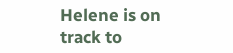Helene is on track to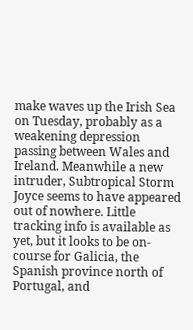make waves up the Irish Sea on Tuesday, probably as a weakening depression passing between Wales and Ireland. Meanwhile a new intruder, Subtropical Storm Joyce seems to have appeared out of nowhere. Little tracking info is available as yet, but it looks to be on-course for Galicia, the Spanish province north of Portugal, and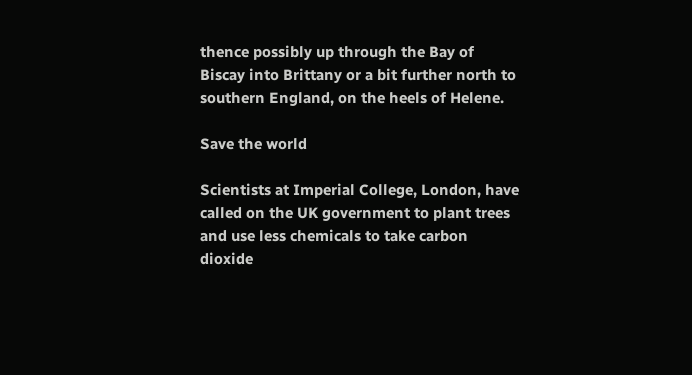thence possibly up through the Bay of Biscay into Brittany or a bit further north to southern England, on the heels of Helene.

Save the world

Scientists at Imperial College, London, have called on the UK government to plant trees and use less chemicals to take carbon dioxide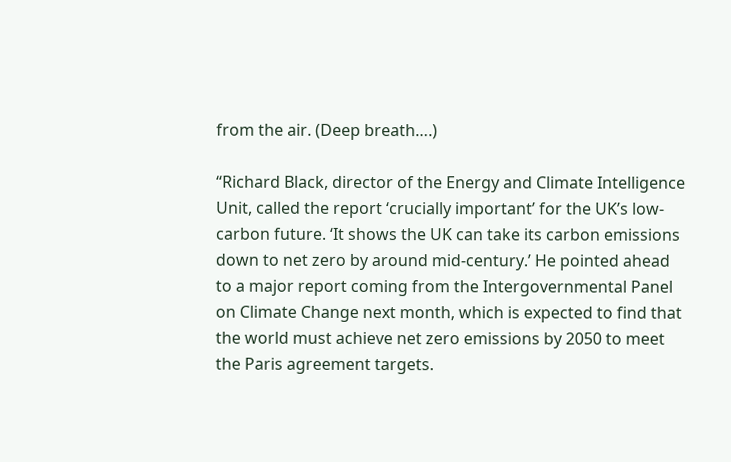from the air. (Deep breath….)

“Richard Black, director of the Energy and Climate Intelligence Unit, called the report ‘crucially important’ for the UK’s low-carbon future. ‘It shows the UK can take its carbon emissions down to net zero by around mid-century.’ He pointed ahead to a major report coming from the Intergovernmental Panel on Climate Change next month, which is expected to find that the world must achieve net zero emissions by 2050 to meet the Paris agreement targets.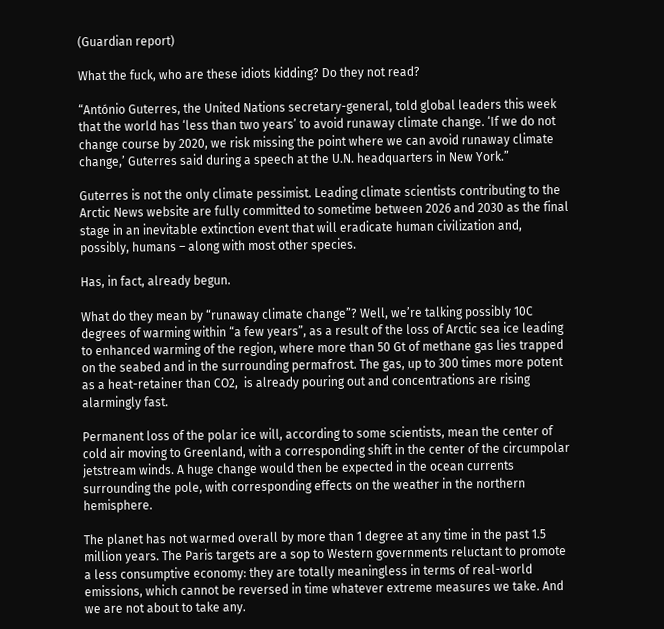(Guardian report)

What the fuck, who are these idiots kidding? Do they not read?

“António Guterres, the United Nations secretary-general, told global leaders this week that the world has ‘less than two years’ to avoid runaway climate change. ‘If we do not change course by 2020, we risk missing the point where we can avoid runaway climate change,’ Guterres said during a speech at the U.N. headquarters in New York.”

Guterres is not the only climate pessimist. Leading climate scientists contributing to the Arctic News website are fully committed to sometime between 2026 and 2030 as the final stage in an inevitable extinction event that will eradicate human civilization and, possibly, humans – along with most other species.

Has, in fact, already begun.

What do they mean by “runaway climate change”? Well, we’re talking possibly 10C degrees of warming within “a few years”, as a result of the loss of Arctic sea ice leading to enhanced warming of the region, where more than 50 Gt of methane gas lies trapped on the seabed and in the surrounding permafrost. The gas, up to 300 times more potent as a heat-retainer than CO2,  is already pouring out and concentrations are rising alarmingly fast.

Permanent loss of the polar ice will, according to some scientists, mean the center of cold air moving to Greenland, with a corresponding shift in the center of the circumpolar jetstream winds. A huge change would then be expected in the ocean currents surrounding the pole, with corresponding effects on the weather in the northern hemisphere.

The planet has not warmed overall by more than 1 degree at any time in the past 1.5 million years. The Paris targets are a sop to Western governments reluctant to promote a less consumptive economy: they are totally meaningless in terms of real-world emissions, which cannot be reversed in time whatever extreme measures we take. And we are not about to take any.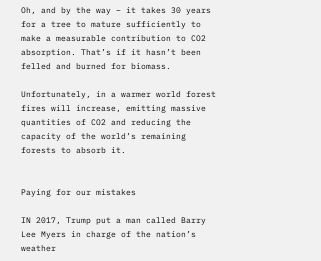Oh, and by the way – it takes 30 years for a tree to mature sufficiently to make a measurable contribution to CO2 absorption. That’s if it hasn’t been felled and burned for biomass.

Unfortunately, in a warmer world forest fires will increase, emitting massive quantities of CO2 and reducing the capacity of the world’s remaining forests to absorb it.


Paying for our mistakes

IN 2017, Trump put a man called Barry Lee Myers in charge of the nation’s weather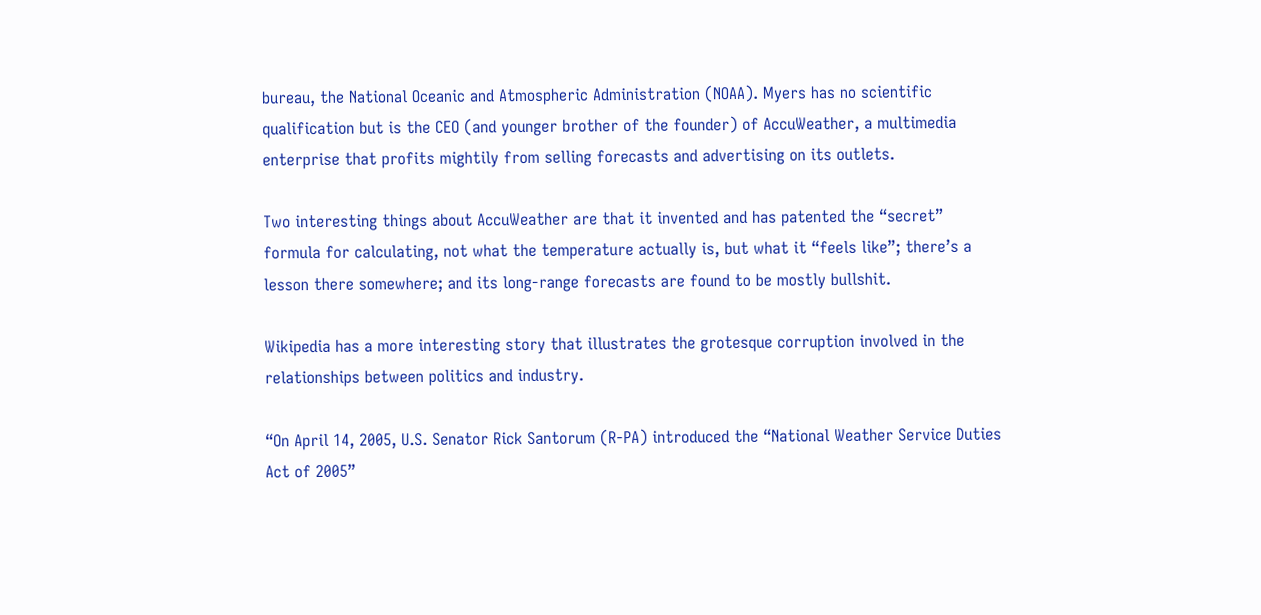bureau, the National Oceanic and Atmospheric Administration (NOAA). Myers has no scientific qualification but is the CEO (and younger brother of the founder) of AccuWeather, a multimedia enterprise that profits mightily from selling forecasts and advertising on its outlets.

Two interesting things about AccuWeather are that it invented and has patented the “secret” formula for calculating, not what the temperature actually is, but what it “feels like”; there’s a lesson there somewhere; and its long-range forecasts are found to be mostly bullshit.

Wikipedia has a more interesting story that illustrates the grotesque corruption involved in the relationships between politics and industry.

“On April 14, 2005, U.S. Senator Rick Santorum (R-PA) introduced the “National Weather Service Duties Act of 2005”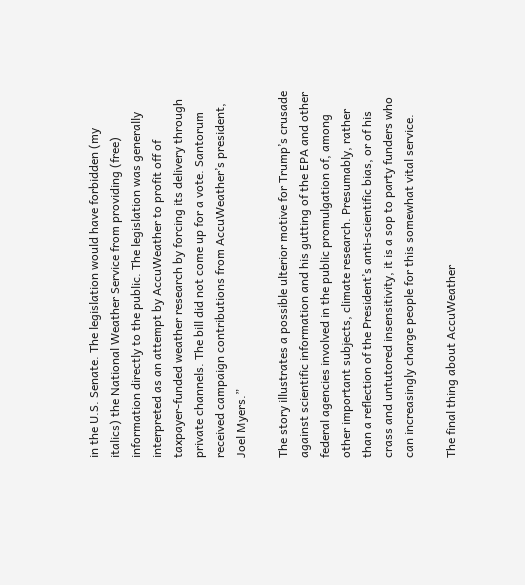in the U.S. Senate. The legislation would have forbidden (my italics) the National Weather Service from providing (free) information directly to the public. The legislation was generally interpreted as an attempt by AccuWeather to profit off of taxpayer-funded weather research by forcing its delivery through private channels. The bill did not come up for a vote. Santorum received campaign contributions from AccuWeather’s president, Joel Myers.”

The story illustrates a possible ulterior motive for Trump’s crusade against scientific information and his gutting of the EPA and other federal agencies involved in the public promulgation of, among other important subjects, climate research. Presumably, rather than a reflection of the President’s anti-scientific bias, or of his crass and untutored insensitivity, it is a sop to party funders who can increasingly charge people for this somewhat vital service.

The final thing about AccuWeather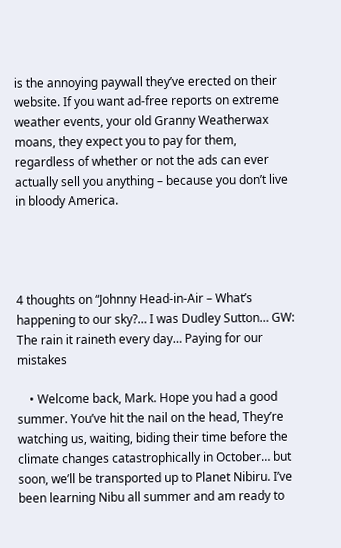is the annoying paywall they’ve erected on their website. If you want ad-free reports on extreme weather events, your old Granny Weatherwax moans, they expect you to pay for them, regardless of whether or not the ads can ever actually sell you anything – because you don’t live in bloody America.




4 thoughts on “Johnny Head-in-Air – What’s happening to our sky?… I was Dudley Sutton… GW: The rain it raineth every day… Paying for our mistakes

    • Welcome back, Mark. Hope you had a good summer. You’ve hit the nail on the head, They’re watching us, waiting, biding their time before the climate changes catastrophically in October… but soon, we’ll be transported up to Planet Nibiru. I’ve been learning Nibu all summer and am ready to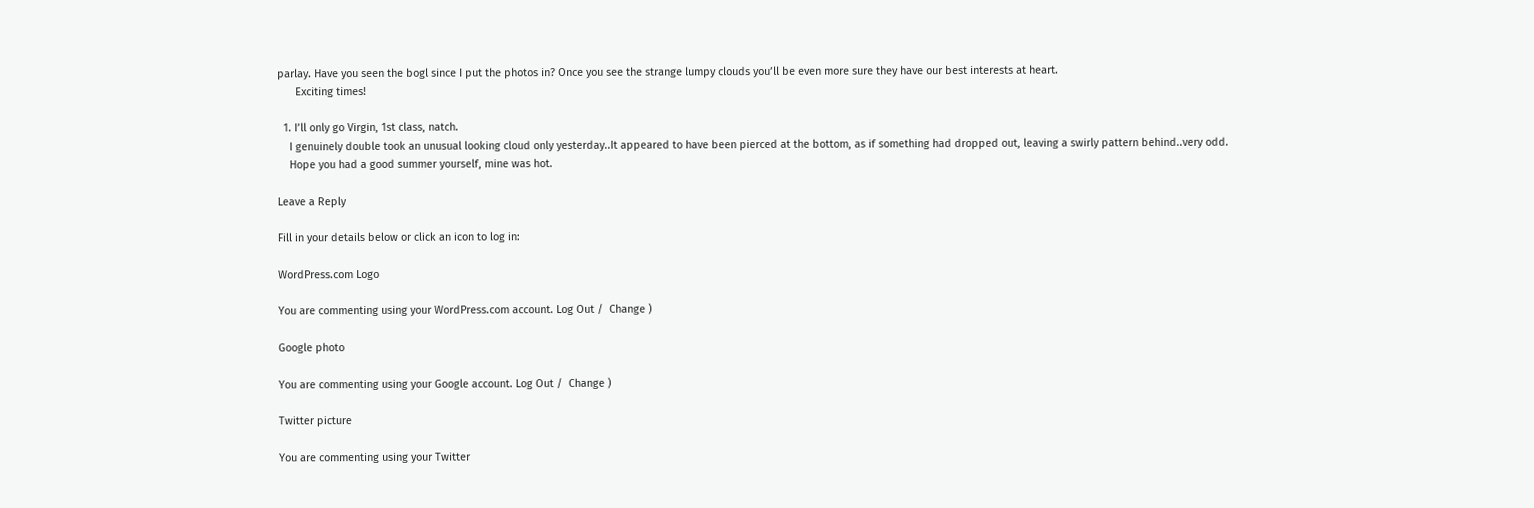parlay. Have you seen the bogl since I put the photos in? Once you see the strange lumpy clouds you’ll be even more sure they have our best interests at heart.
      Exciting times!

  1. I’ll only go Virgin, 1st class, natch.
    I genuinely double took an unusual looking cloud only yesterday..It appeared to have been pierced at the bottom, as if something had dropped out, leaving a swirly pattern behind..very odd.
    Hope you had a good summer yourself, mine was hot.

Leave a Reply

Fill in your details below or click an icon to log in:

WordPress.com Logo

You are commenting using your WordPress.com account. Log Out /  Change )

Google photo

You are commenting using your Google account. Log Out /  Change )

Twitter picture

You are commenting using your Twitter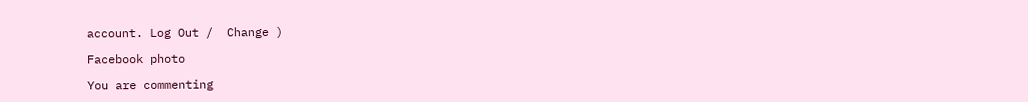account. Log Out /  Change )

Facebook photo

You are commenting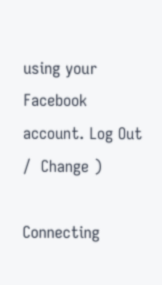using your Facebook account. Log Out /  Change )

Connecting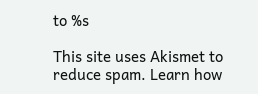to %s

This site uses Akismet to reduce spam. Learn how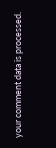your comment data is processed.